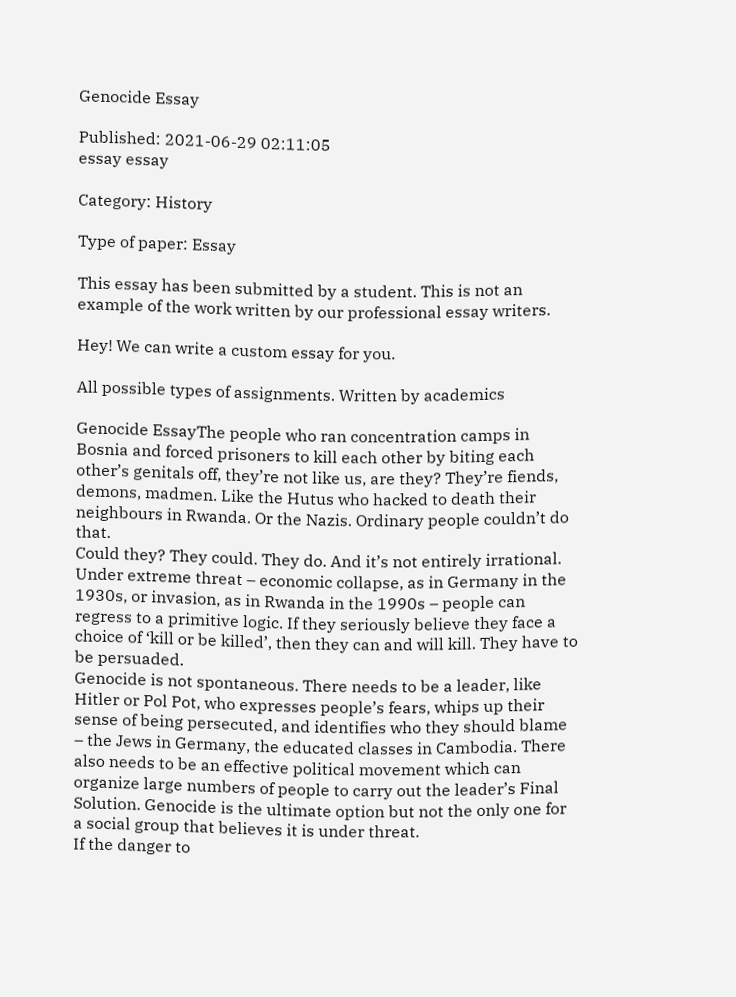Genocide Essay

Published: 2021-06-29 02:11:05
essay essay

Category: History

Type of paper: Essay

This essay has been submitted by a student. This is not an example of the work written by our professional essay writers.

Hey! We can write a custom essay for you.

All possible types of assignments. Written by academics

Genocide EssayThe people who ran concentration camps in Bosnia and forced prisoners to kill each other by biting each other’s genitals off, they’re not like us, are they? They’re fiends, demons, madmen. Like the Hutus who hacked to death their neighbours in Rwanda. Or the Nazis. Ordinary people couldn’t do that.
Could they? They could. They do. And it’s not entirely irrational. Under extreme threat – economic collapse, as in Germany in the 1930s, or invasion, as in Rwanda in the 1990s – people can regress to a primitive logic. If they seriously believe they face a choice of ‘kill or be killed’, then they can and will kill. They have to be persuaded.
Genocide is not spontaneous. There needs to be a leader, like Hitler or Pol Pot, who expresses people’s fears, whips up their sense of being persecuted, and identifies who they should blame – the Jews in Germany, the educated classes in Cambodia. There also needs to be an effective political movement which can organize large numbers of people to carry out the leader’s Final Solution. Genocide is the ultimate option but not the only one for a social group that believes it is under threat.
If the danger to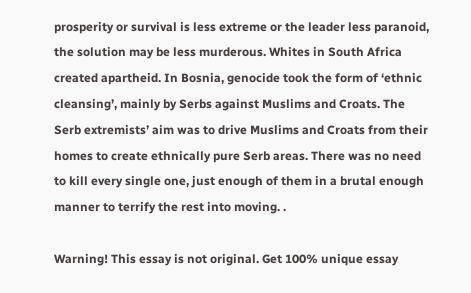prosperity or survival is less extreme or the leader less paranoid, the solution may be less murderous. Whites in South Africa created apartheid. In Bosnia, genocide took the form of ‘ethnic cleansing’, mainly by Serbs against Muslims and Croats. The Serb extremists’ aim was to drive Muslims and Croats from their homes to create ethnically pure Serb areas. There was no need to kill every single one, just enough of them in a brutal enough manner to terrify the rest into moving. .

Warning! This essay is not original. Get 100% unique essay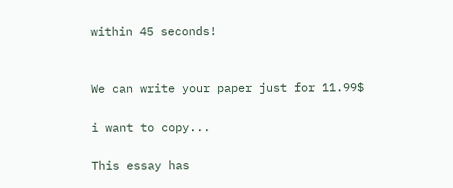within 45 seconds!


We can write your paper just for 11.99$

i want to copy...

This essay has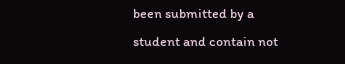been submitted by a student and contain not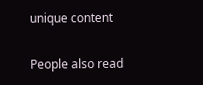unique content

People also read